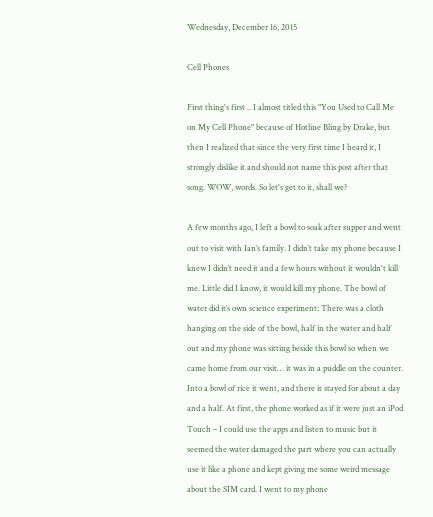Wednesday, December 16, 2015

Cell Phones

First thing's first .. I almost titled this "You Used to Call Me on My Cell Phone" because of Hotline Bling by Drake, but then I realized that since the very first time I heard it, I strongly dislike it and should not name this post after that song. WOW, words. So let's get to it, shall we?

A few months ago, I left a bowl to soak after supper and went out to visit with Ian’s family. I didn’t take my phone because I knew I didn’t need it and a few hours without it wouldn't kill me. Little did I know, it would kill my phone. The bowl of water did it’s own science experiment: There was a cloth hanging on the side of the bowl, half in the water and half out and my phone was sitting beside this bowl so when we came home from our visit… it was in a puddle on the counter. Into a bowl of rice it went, and there it stayed for about a day and a half. At first, the phone worked as if it were just an iPod Touch – I could use the apps and listen to music but it seemed the water damaged the part where you can actually use it like a phone and kept giving me some weird message about the SIM card. I went to my phone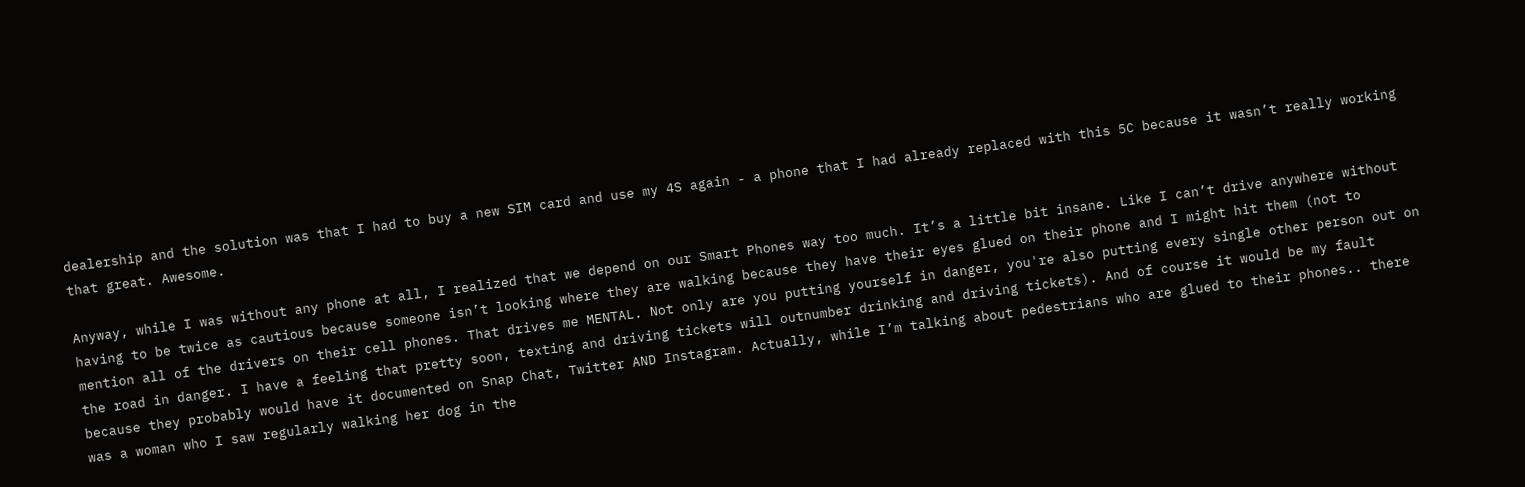dealership and the solution was that I had to buy a new SIM card and use my 4S again - a phone that I had already replaced with this 5C because it wasn’t really working that great. Awesome.

Anyway, while I was without any phone at all, I realized that we depend on our Smart Phones way too much. It’s a little bit insane. Like I can’t drive anywhere without having to be twice as cautious because someone isn’t looking where they are walking because they have their eyes glued on their phone and I might hit them (not to mention all of the drivers on their cell phones. That drives me MENTAL. Not only are you putting yourself in danger, you're also putting every single other person out on the road in danger. I have a feeling that pretty soon, texting and driving tickets will outnumber drinking and driving tickets). And of course it would be my fault because they probably would have it documented on Snap Chat, Twitter AND Instagram. Actually, while I’m talking about pedestrians who are glued to their phones.. there was a woman who I saw regularly walking her dog in the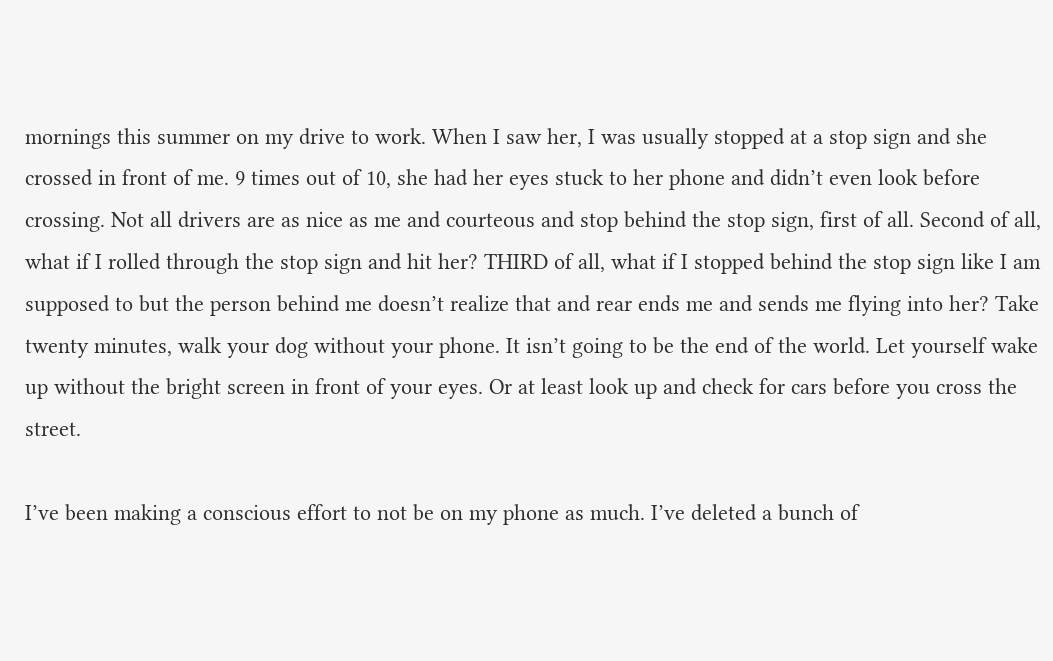mornings this summer on my drive to work. When I saw her, I was usually stopped at a stop sign and she crossed in front of me. 9 times out of 10, she had her eyes stuck to her phone and didn’t even look before crossing. Not all drivers are as nice as me and courteous and stop behind the stop sign, first of all. Second of all, what if I rolled through the stop sign and hit her? THIRD of all, what if I stopped behind the stop sign like I am supposed to but the person behind me doesn’t realize that and rear ends me and sends me flying into her? Take twenty minutes, walk your dog without your phone. It isn’t going to be the end of the world. Let yourself wake up without the bright screen in front of your eyes. Or at least look up and check for cars before you cross the street.

I’ve been making a conscious effort to not be on my phone as much. I’ve deleted a bunch of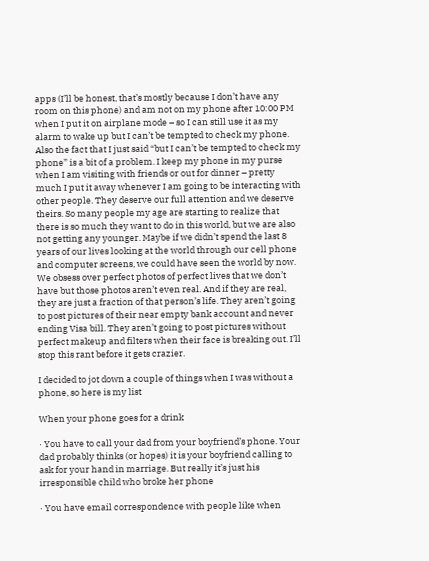apps (I’ll be honest, that’s mostly because I don’t have any room on this phone) and am not on my phone after 10:00 PM when I put it on airplane mode – so I can still use it as my alarm to wake up but I can’t be tempted to check my phone. Also the fact that I just said “but I can’t be tempted to check my phone” is a bit of a problem. I keep my phone in my purse when I am visiting with friends or out for dinner – pretty much I put it away whenever I am going to be interacting with other people. They deserve our full attention and we deserve theirs. So many people my age are starting to realize that there is so much they want to do in this world, but we are also not getting any younger. Maybe if we didn’t spend the last 8 years of our lives looking at the world through our cell phone and computer screens, we could have seen the world by now. We obsess over perfect photos of perfect lives that we don’t have but those photos aren’t even real. And if they are real, they are just a fraction of that person’s life. They aren’t going to post pictures of their near empty bank account and never ending Visa bill. They aren’t going to post pictures without perfect makeup and filters when their face is breaking out. I’ll stop this rant before it gets crazier.

I decided to jot down a couple of things when I was without a phone, so here is my list

When your phone goes for a drink

· You have to call your dad from your boyfriend’s phone. Your dad probably thinks (or hopes) it is your boyfriend calling to ask for your hand in marriage. But really it’s just his irresponsible child who broke her phone

· You have email correspondence with people like when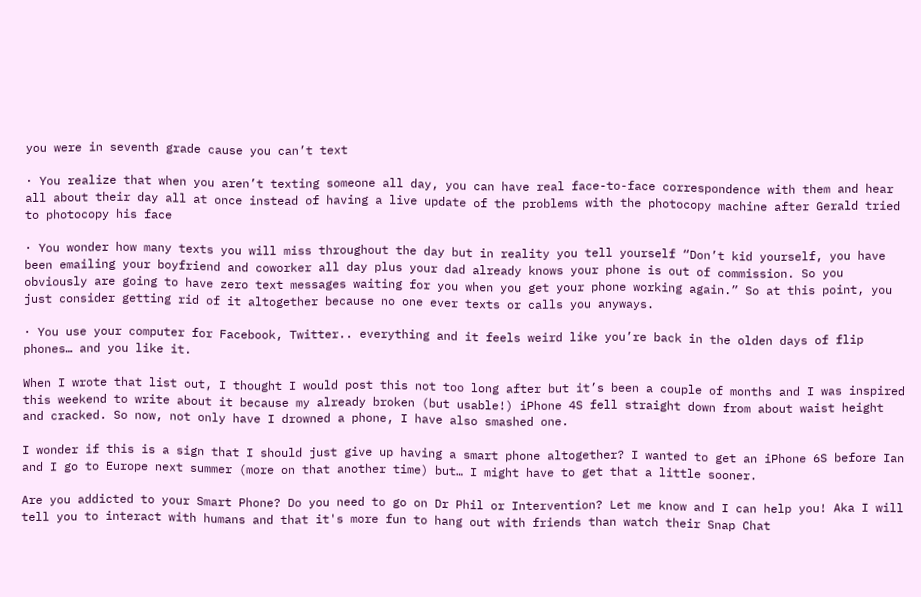you were in seventh grade cause you can’t text

· You realize that when you aren’t texting someone all day, you can have real face-to-face correspondence with them and hear all about their day all at once instead of having a live update of the problems with the photocopy machine after Gerald tried to photocopy his face

· You wonder how many texts you will miss throughout the day but in reality you tell yourself “Don’t kid yourself, you have been emailing your boyfriend and coworker all day plus your dad already knows your phone is out of commission. So you obviously are going to have zero text messages waiting for you when you get your phone working again.” So at this point, you just consider getting rid of it altogether because no one ever texts or calls you anyways.

· You use your computer for Facebook, Twitter.. everything and it feels weird like you’re back in the olden days of flip phones… and you like it.

When I wrote that list out, I thought I would post this not too long after but it’s been a couple of months and I was inspired this weekend to write about it because my already broken (but usable!) iPhone 4S fell straight down from about waist height and cracked. So now, not only have I drowned a phone, I have also smashed one.

I wonder if this is a sign that I should just give up having a smart phone altogether? I wanted to get an iPhone 6S before Ian and I go to Europe next summer (more on that another time) but… I might have to get that a little sooner.

Are you addicted to your Smart Phone? Do you need to go on Dr Phil or Intervention? Let me know and I can help you! Aka I will tell you to interact with humans and that it's more fun to hang out with friends than watch their Snap Chat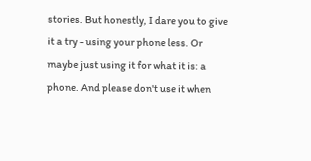stories. But honestly, I dare you to give it a try - using your phone less. Or maybe just using it for what it is: a phone. And please don't use it when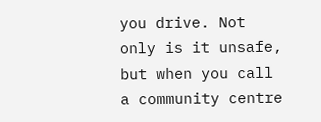you drive. Not only is it unsafe, but when you call a community centre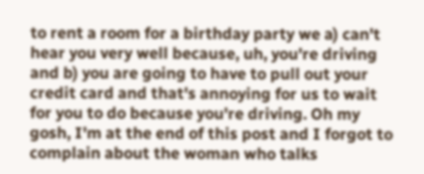to rent a room for a birthday party we a) can't hear you very well because, uh, you're driving and b) you are going to have to pull out your credit card and that's annoying for us to wait for you to do because you're driving. Oh my gosh, I'm at the end of this post and I forgot to complain about the woman who talks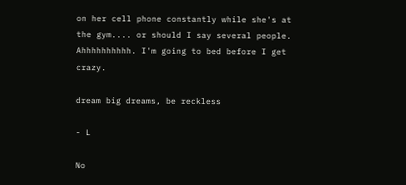on her cell phone constantly while she's at the gym.... or should I say several people. Ahhhhhhhhhh. I'm going to bed before I get crazy.

dream big dreams, be reckless

- L

No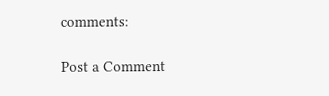comments:

Post a Comment